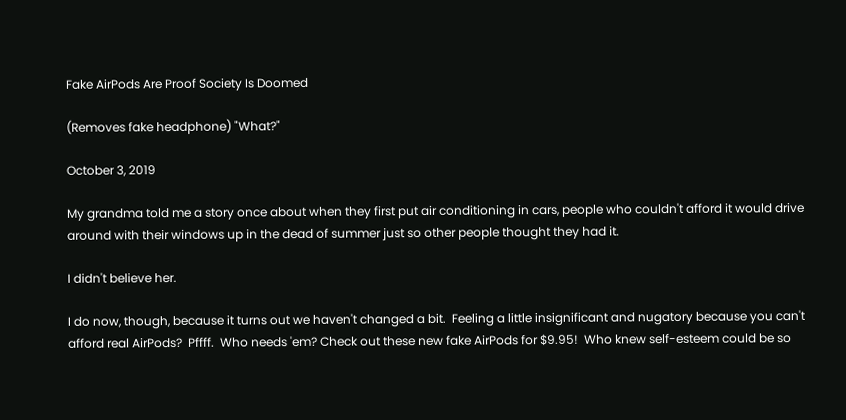Fake AirPods Are Proof Society Is Doomed

(Removes fake headphone) "What?"

October 3, 2019

My grandma told me a story once about when they first put air conditioning in cars, people who couldn't afford it would drive around with their windows up in the dead of summer just so other people thought they had it.

I didn't believe her.

I do now, though, because it turns out we haven't changed a bit.  Feeling a little insignificant and nugatory because you can't afford real AirPods?  Pffff.  Who needs 'em? Check out these new fake AirPods for $9.95!  Who knew self-esteem could be so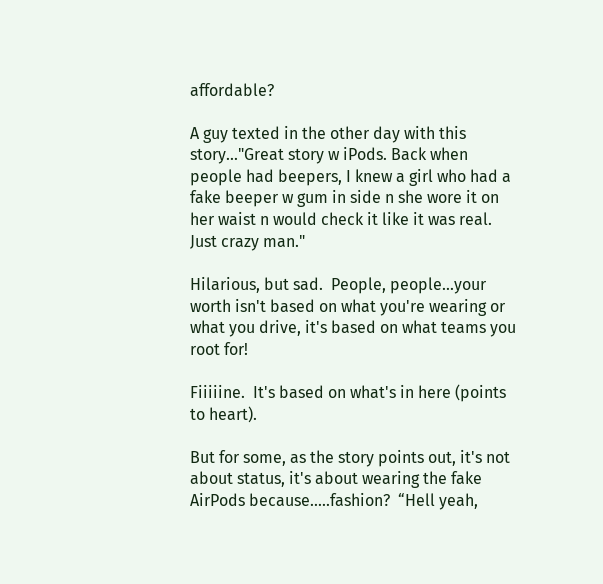affordable?

A guy texted in the other day with this story..."Great story w iPods. Back when people had beepers, I knew a girl who had a fake beeper w gum in side n she wore it on her waist n would check it like it was real.  Just crazy man."

Hilarious, but sad.  People, people...your worth isn't based on what you're wearing or what you drive, it's based on what teams you root for!

Fiiiiine.  It's based on what's in here (points to heart).

But for some, as the story points out, it's not about status, it's about wearing the fake AirPods because.....fashion?  “Hell yeah,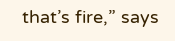that’s fire,” says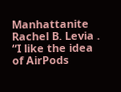Manhattanite Rachel B. Levia . “I like the idea of AirPods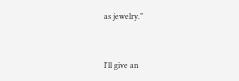as jewelry.”


I'll give an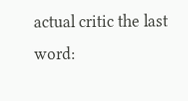actual critic the last word: